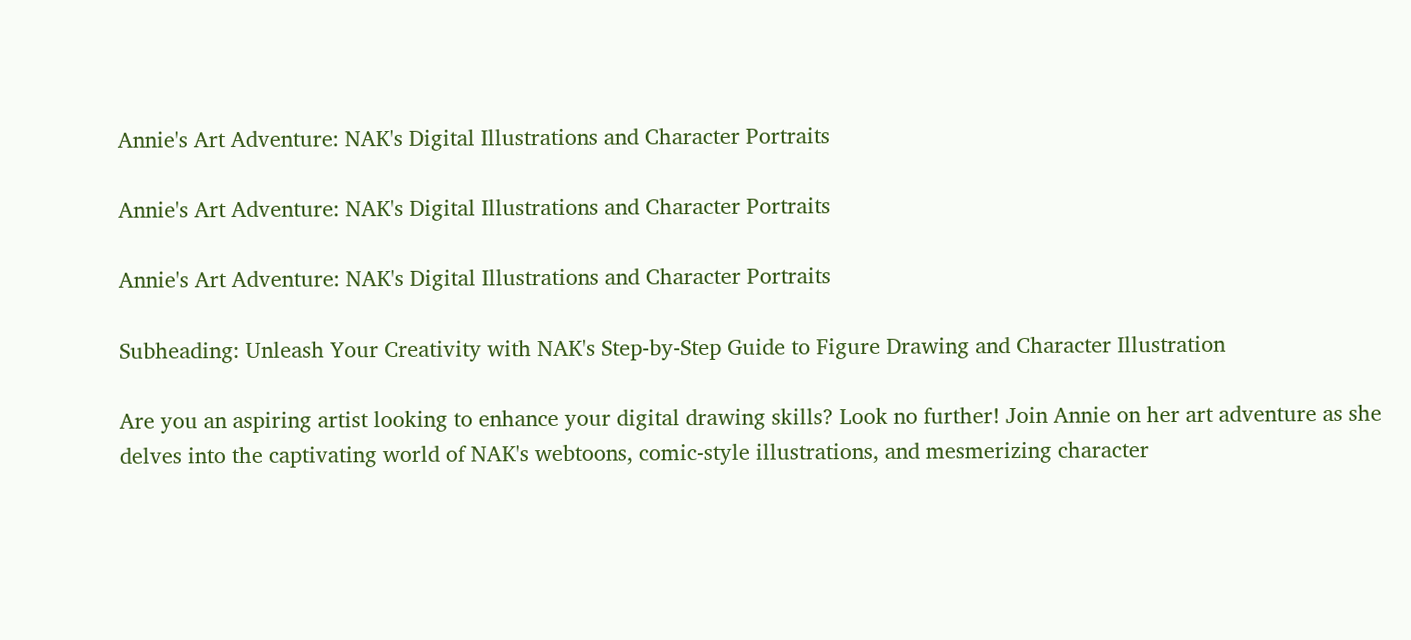Annie's Art Adventure: NAK's Digital Illustrations and Character Portraits

Annie's Art Adventure: NAK's Digital Illustrations and Character Portraits

Annie's Art Adventure: NAK's Digital Illustrations and Character Portraits

Subheading: Unleash Your Creativity with NAK's Step-by-Step Guide to Figure Drawing and Character Illustration

Are you an aspiring artist looking to enhance your digital drawing skills? Look no further! Join Annie on her art adventure as she delves into the captivating world of NAK's webtoons, comic-style illustrations, and mesmerizing character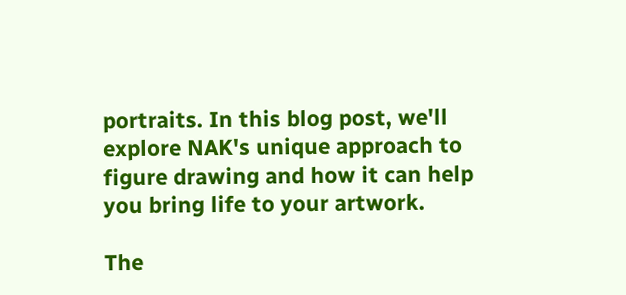portraits. In this blog post, we'll explore NAK's unique approach to figure drawing and how it can help you bring life to your artwork.

The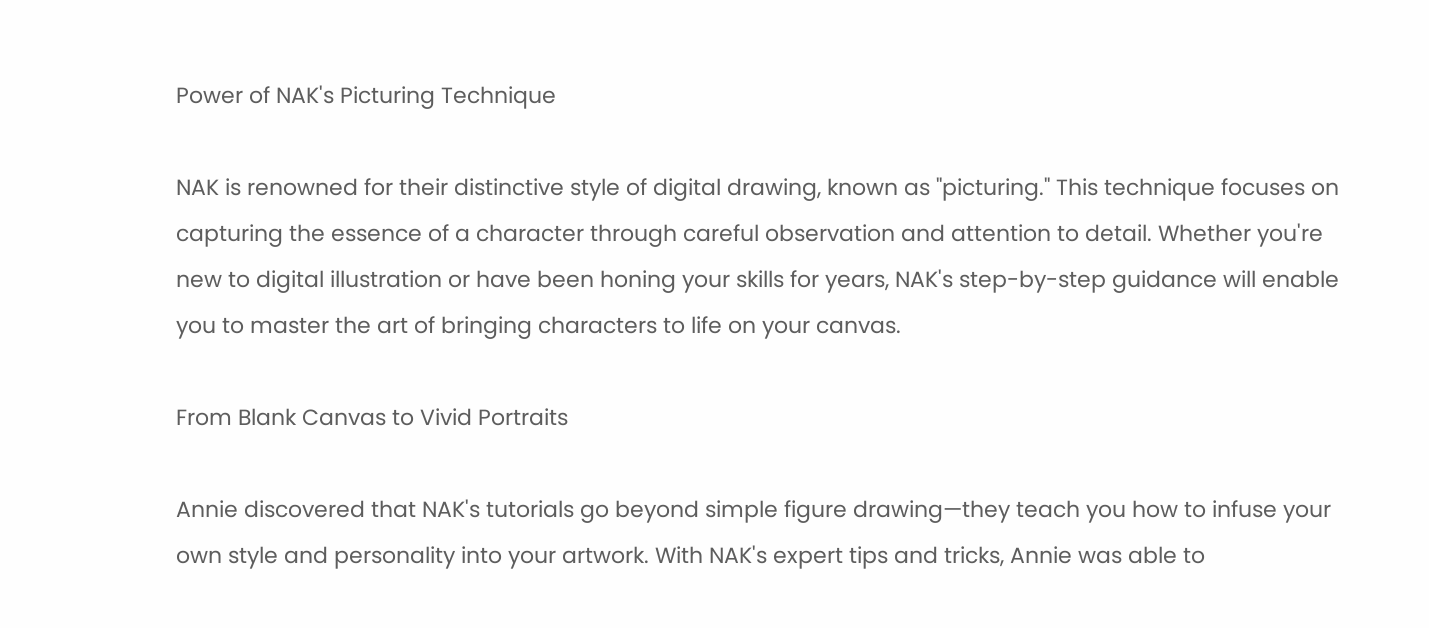Power of NAK's Picturing Technique

NAK is renowned for their distinctive style of digital drawing, known as "picturing." This technique focuses on capturing the essence of a character through careful observation and attention to detail. Whether you're new to digital illustration or have been honing your skills for years, NAK's step-by-step guidance will enable you to master the art of bringing characters to life on your canvas.

From Blank Canvas to Vivid Portraits

Annie discovered that NAK's tutorials go beyond simple figure drawing—they teach you how to infuse your own style and personality into your artwork. With NAK's expert tips and tricks, Annie was able to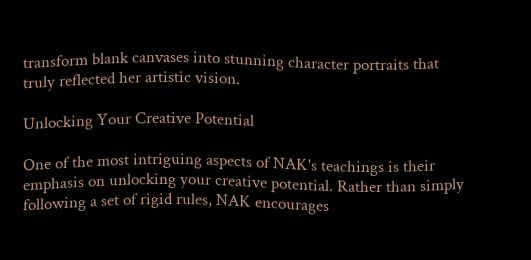transform blank canvases into stunning character portraits that truly reflected her artistic vision.

Unlocking Your Creative Potential

One of the most intriguing aspects of NAK's teachings is their emphasis on unlocking your creative potential. Rather than simply following a set of rigid rules, NAK encourages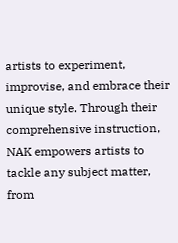artists to experiment, improvise, and embrace their unique style. Through their comprehensive instruction, NAK empowers artists to tackle any subject matter, from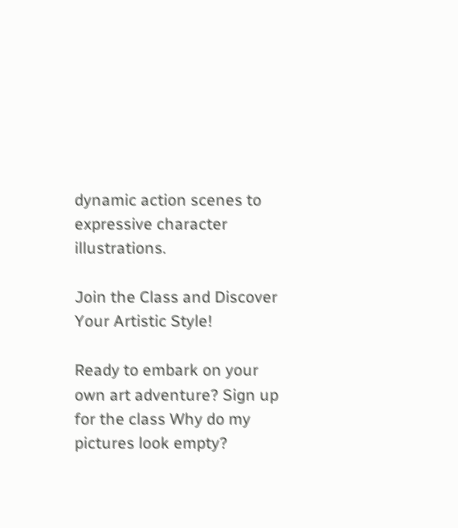dynamic action scenes to expressive character illustrations.

Join the Class and Discover Your Artistic Style!

Ready to embark on your own art adventure? Sign up for the class Why do my pictures look empty?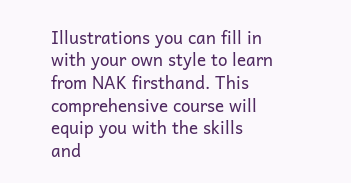Illustrations you can fill in with your own style to learn from NAK firsthand. This comprehensive course will equip you with the skills and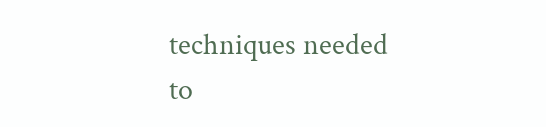techniques needed to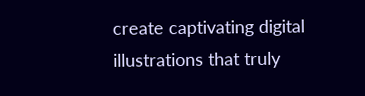create captivating digital illustrations that truly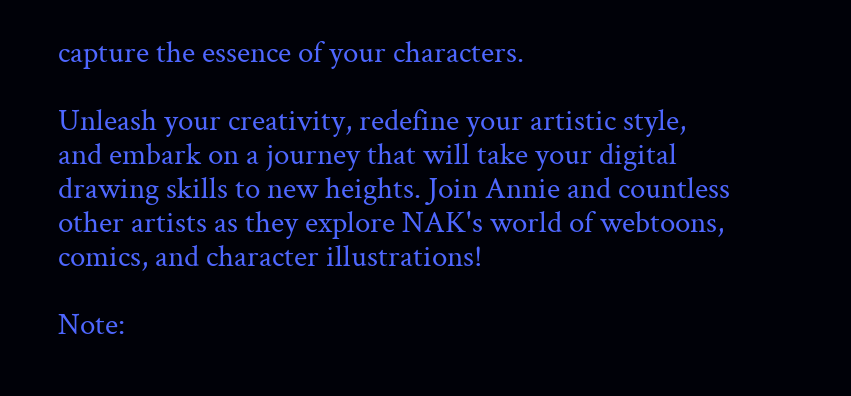capture the essence of your characters.

Unleash your creativity, redefine your artistic style, and embark on a journey that will take your digital drawing skills to new heights. Join Annie and countless other artists as they explore NAK's world of webtoons, comics, and character illustrations!

Note: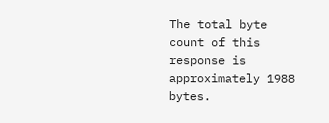The total byte count of this response is approximately 1988 bytes.